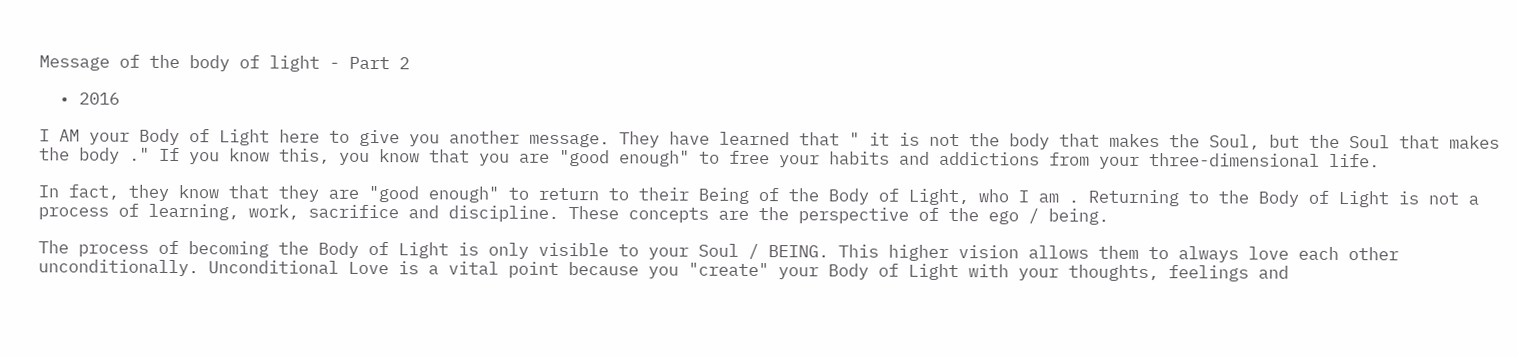Message of the body of light - Part 2

  • 2016

I AM your Body of Light here to give you another message. They have learned that " it is not the body that makes the Soul, but the Soul that makes the body ." If you know this, you know that you are "good enough" to free your habits and addictions from your three-dimensional life.

In fact, they know that they are "good enough" to return to their Being of the Body of Light, who I am . Returning to the Body of Light is not a process of learning, work, sacrifice and discipline. These concepts are the perspective of the ego / being.

The process of becoming the Body of Light is only visible to your Soul / BEING. This higher vision allows them to always love each other unconditionally. Unconditional Love is a vital point because you "create" your Body of Light with your thoughts, feelings and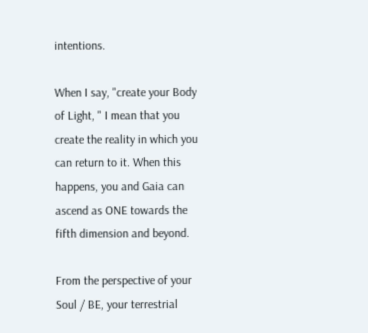intentions.

When I say, "create your Body of Light, " I mean that you create the reality in which you can return to it. When this happens, you and Gaia can ascend as ONE towards the fifth dimension and beyond.

From the perspective of your Soul / BE, your terrestrial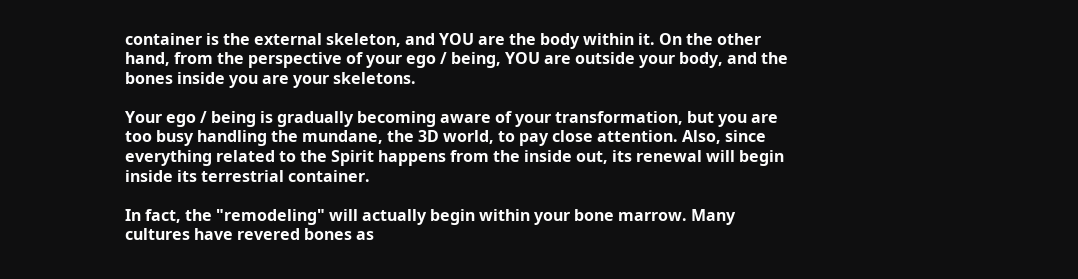container is the external skeleton, and YOU are the body within it. On the other hand, from the perspective of your ego / being, YOU are outside your body, and the bones inside you are your skeletons.

Your ego / being is gradually becoming aware of your transformation, but you are too busy handling the mundane, the 3D world, to pay close attention. Also, since everything related to the Spirit happens from the inside out, its renewal will begin inside its terrestrial container.

In fact, the "remodeling" will actually begin within your bone marrow. Many cultures have revered bones as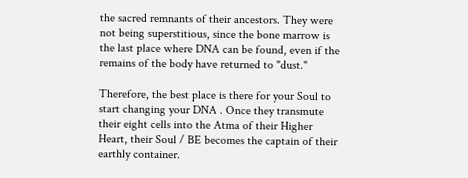the sacred remnants of their ancestors. They were not being superstitious, since the bone marrow is the last place where DNA can be found, even if the remains of the body have returned to "dust."

Therefore, the best place is there for your Soul to start changing your DNA . Once they transmute their eight cells into the Atma of their Higher Heart, their Soul / BE becomes the captain of their earthly container.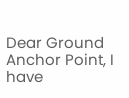Dear Ground Anchor Point, I have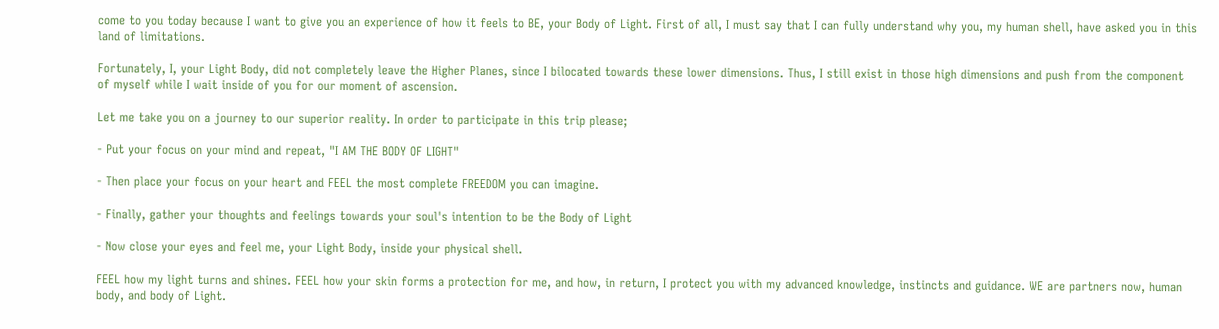come to you today because I want to give you an experience of how it feels to BE, your Body of Light. First of all, I must say that I can fully understand why you, my human shell, have asked you in this land of limitations.

Fortunately, I, your Light Body, did not completely leave the Higher Planes, since I bilocated towards these lower dimensions. Thus, I still exist in those high dimensions and push from the component of myself while I wait inside of you for our moment of ascension.

Let me take you on a journey to our superior reality. In order to participate in this trip please;

- Put your focus on your mind and repeat, "I AM THE BODY OF LIGHT"

- Then place your focus on your heart and FEEL the most complete FREEDOM you can imagine.

- Finally, gather your thoughts and feelings towards your soul's intention to be the Body of Light

- Now close your eyes and feel me, your Light Body, inside your physical shell.

FEEL how my light turns and shines. FEEL how your skin forms a protection for me, and how, in return, I protect you with my advanced knowledge, instincts and guidance. WE are partners now, human body, and body of Light.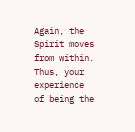Again, the Spirit moves from within. Thus, your experience of being the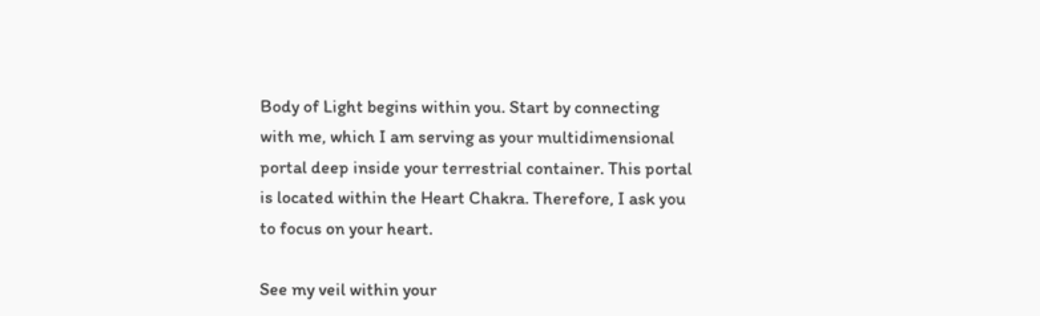Body of Light begins within you. Start by connecting with me, which I am serving as your multidimensional portal deep inside your terrestrial container. This portal is located within the Heart Chakra. Therefore, I ask you to focus on your heart.

See my veil within your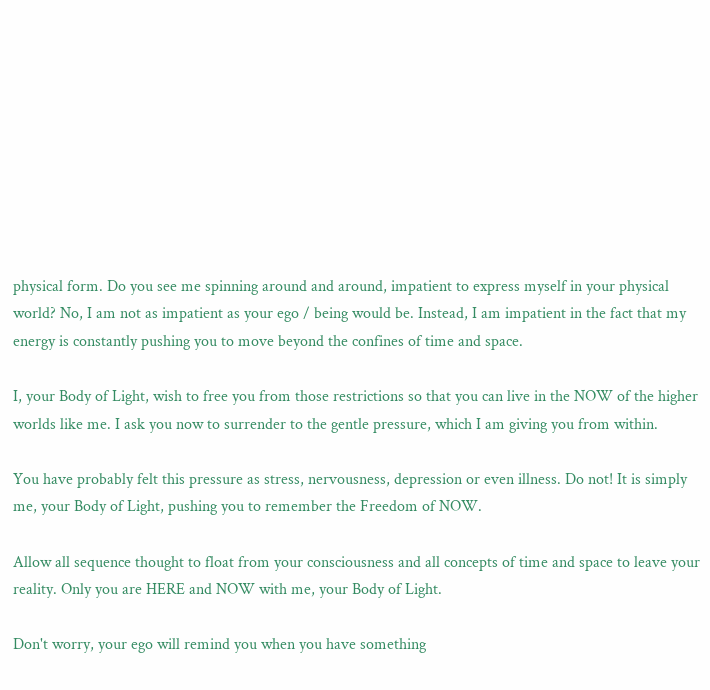physical form. Do you see me spinning around and around, impatient to express myself in your physical world? No, I am not as impatient as your ego / being would be. Instead, I am impatient in the fact that my energy is constantly pushing you to move beyond the confines of time and space.

I, your Body of Light, wish to free you from those restrictions so that you can live in the NOW of the higher worlds like me. I ask you now to surrender to the gentle pressure, which I am giving you from within.

You have probably felt this pressure as stress, nervousness, depression or even illness. Do not! It is simply me, your Body of Light, pushing you to remember the Freedom of NOW.

Allow all sequence thought to float from your consciousness and all concepts of time and space to leave your reality. Only you are HERE and NOW with me, your Body of Light.

Don't worry, your ego will remind you when you have something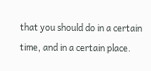that you should do in a certain time, and in a certain place.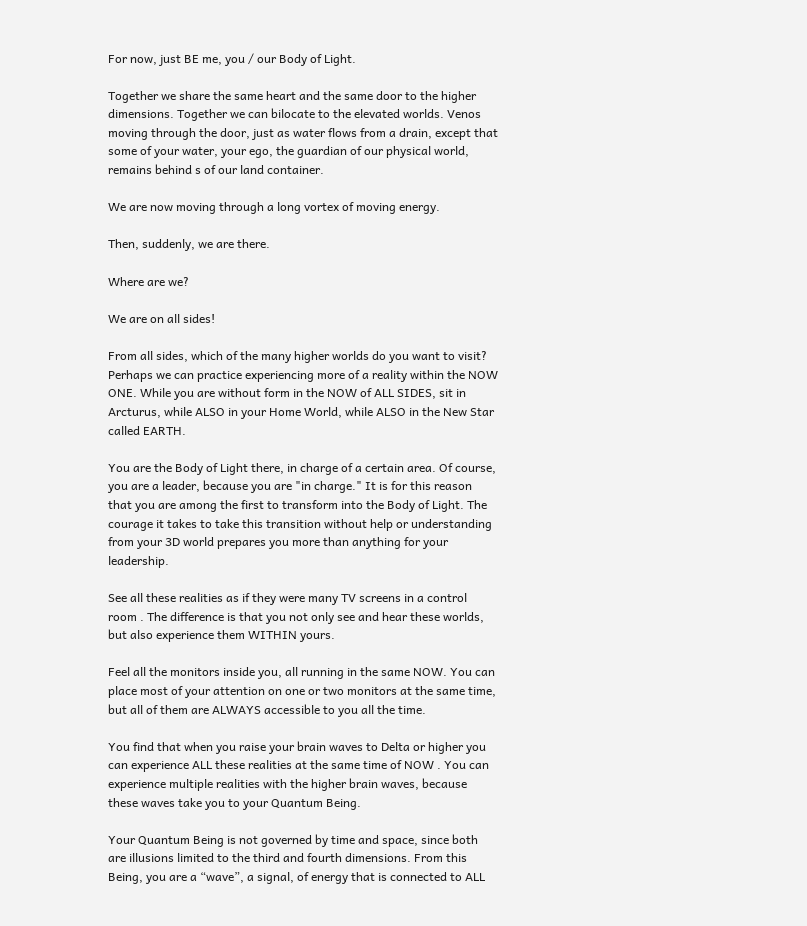For now, just BE me, you / our Body of Light.

Together we share the same heart and the same door to the higher dimensions. Together we can bilocate to the elevated worlds. Venos moving through the door, just as water flows from a drain, except that some of your water, your ego, the guardian of our physical world, remains behind s of our land container.

We are now moving through a long vortex of moving energy.

Then, suddenly, we are there.

Where are we?

We are on all sides!

From all sides, which of the many higher worlds do you want to visit? Perhaps we can practice experiencing more of a reality within the NOW ONE. While you are without form in the NOW of ALL SIDES, sit in Arcturus, while ALSO in your Home World, while ALSO in the New Star called EARTH.

You are the Body of Light there, in charge of a certain area. Of course, you are a leader, because you are "in charge." It is for this reason that you are among the first to transform into the Body of Light. The courage it takes to take this transition without help or understanding from your 3D world prepares you more than anything for your leadership.

See all these realities as if they were many TV screens in a control room . The difference is that you not only see and hear these worlds, but also experience them WITHIN yours.

Feel all the monitors inside you, all running in the same NOW. You can place most of your attention on one or two monitors at the same time, but all of them are ALWAYS accessible to you all the time.

You find that when you raise your brain waves to Delta or higher you can experience ALL these realities at the same time of NOW . You can experience multiple realities with the higher brain waves, because these waves take you to your Quantum Being.

Your Quantum Being is not governed by time and space, since both are illusions limited to the third and fourth dimensions. From this Being, you are a “wave”, a signal, of energy that is connected to ALL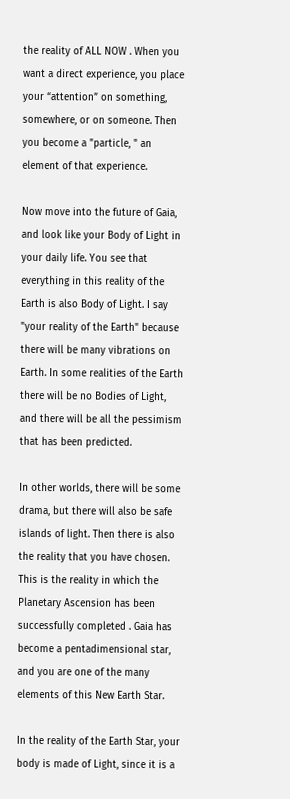the reality of ALL NOW . When you want a direct experience, you place your “attention” on something, somewhere, or on someone. Then you become a "particle, " an element of that experience.

Now move into the future of Gaia, and look like your Body of Light in your daily life. You see that everything in this reality of the Earth is also Body of Light. I say "your reality of the Earth" because there will be many vibrations on Earth. In some realities of the Earth there will be no Bodies of Light, and there will be all the pessimism that has been predicted.

In other worlds, there will be some drama, but there will also be safe islands of light. Then there is also the reality that you have chosen. This is the reality in which the Planetary Ascension has been successfully completed . Gaia has become a pentadimensional star, and you are one of the many elements of this New Earth Star.

In the reality of the Earth Star, your body is made of Light, since it is a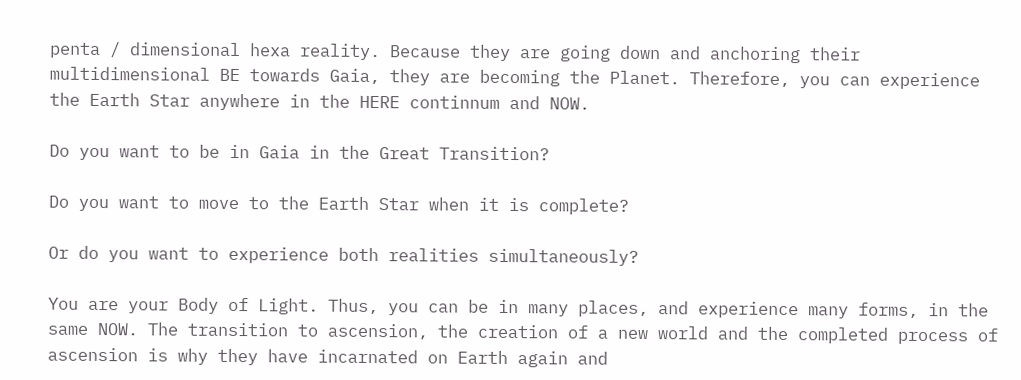penta / dimensional hexa reality. Because they are going down and anchoring their multidimensional BE towards Gaia, they are becoming the Planet. Therefore, you can experience the Earth Star anywhere in the HERE continnum and NOW.

Do you want to be in Gaia in the Great Transition?

Do you want to move to the Earth Star when it is complete?

Or do you want to experience both realities simultaneously?

You are your Body of Light. Thus, you can be in many places, and experience many forms, in the same NOW. The transition to ascension, the creation of a new world and the completed process of ascension is why they have incarnated on Earth again and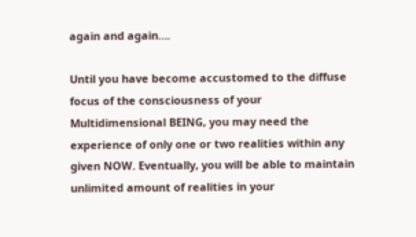again and again….

Until you have become accustomed to the diffuse focus of the consciousness of your Multidimensional BEING, you may need the experience of only one or two realities within any given NOW. Eventually, you will be able to maintain unlimited amount of realities in your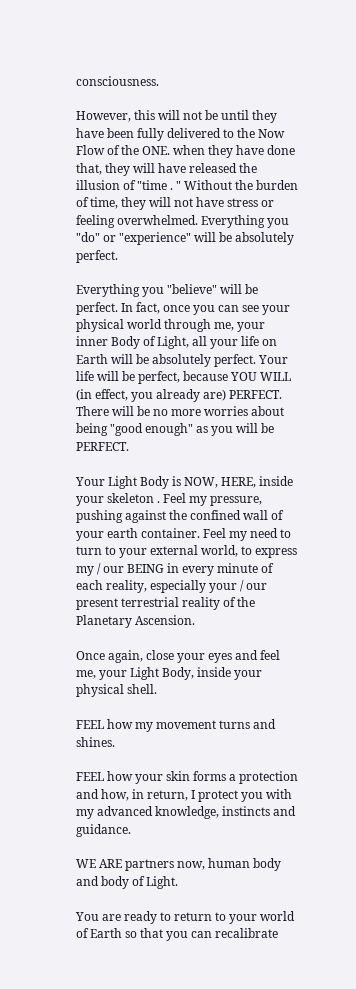consciousness.

However, this will not be until they have been fully delivered to the Now Flow of the ONE. when they have done that, they will have released the illusion of "time . " Without the burden of time, they will not have stress or feeling overwhelmed. Everything you "do" or "experience" will be absolutely perfect.

Everything you "believe" will be perfect. In fact, once you can see your physical world through me, your inner Body of Light, all your life on Earth will be absolutely perfect. Your life will be perfect, because YOU WILL (in effect, you already are) PERFECT. There will be no more worries about being "good enough" as you will be PERFECT.

Your Light Body is NOW, HERE, inside your skeleton . Feel my pressure, pushing against the confined wall of your earth container. Feel my need to turn to your external world, to express my / our BEING in every minute of each reality, especially your / our present terrestrial reality of the Planetary Ascension.

Once again, close your eyes and feel me, your Light Body, inside your physical shell.

FEEL how my movement turns and shines.

FEEL how your skin forms a protection and how, in return, I protect you with my advanced knowledge, instincts and guidance.

WE ARE partners now, human body and body of Light.

You are ready to return to your world of Earth so that you can recalibrate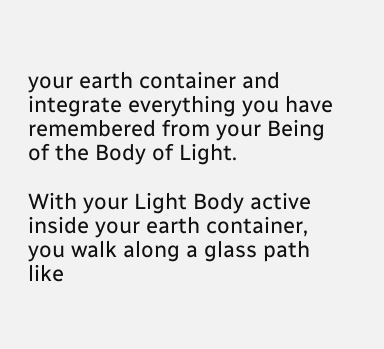your earth container and integrate everything you have remembered from your Being of the Body of Light.

With your Light Body active inside your earth container, you walk along a glass path like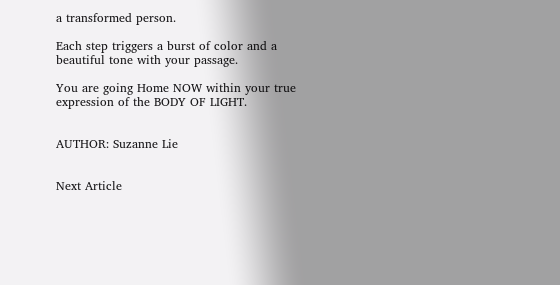a transformed person.

Each step triggers a burst of color and a beautiful tone with your passage.

You are going Home NOW within your true expression of the BODY OF LIGHT.


AUTHOR: Suzanne Lie


Next Article